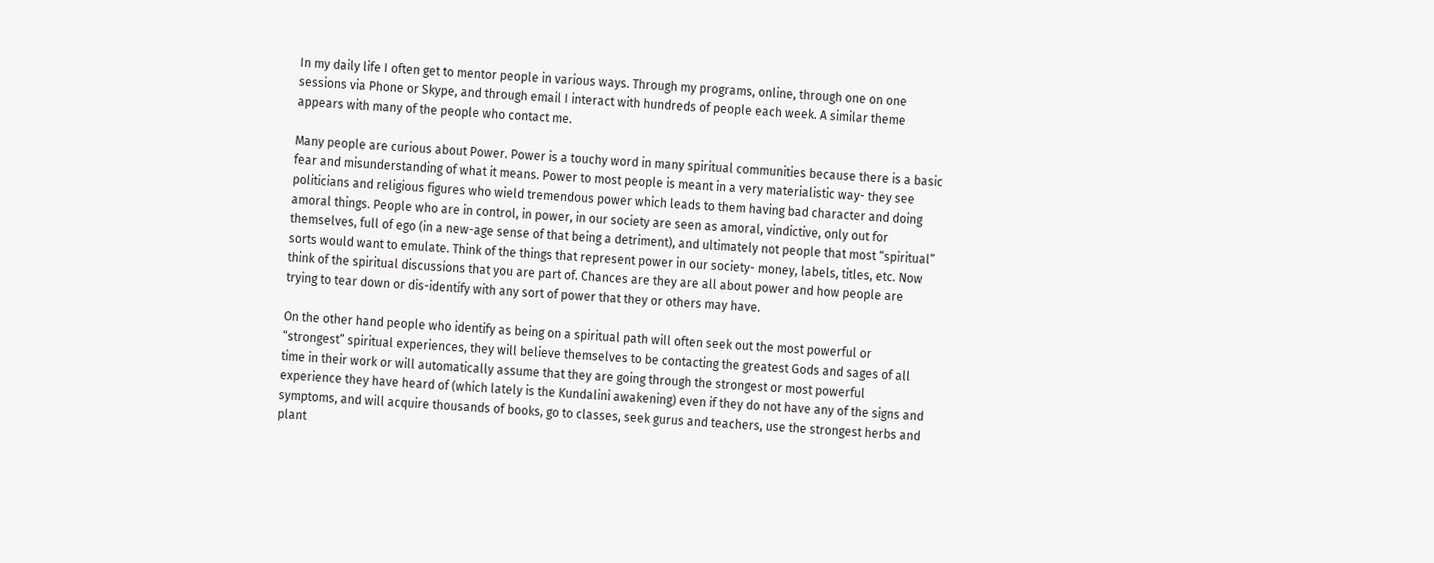In my daily life I often get to mentor people in various ways. Through my programs, online, through one on one sessions via Phone or Skype, and through email I interact with hundreds of people each week. A similar theme appears with many of the people who contact me.

Many people are curious about Power. Power is a touchy word in many spiritual communities because there is a basic fear and misunderstanding of what it means. Power to most people is meant in a very materialistic way- they see politicians and religious figures who wield tremendous power which leads to them having bad character and doing amoral things. People who are in control, in power, in our society are seen as amoral, vindictive, only out for themselves, full of ego (in a new-age sense of that being a detriment), and ultimately not people that most “spiritual” sorts would want to emulate. Think of the things that represent power in our society- money, labels, titles, etc. Now think of the spiritual discussions that you are part of. Chances are they are all about power and how people are trying to tear down or dis-identify with any sort of power that they or others may have.

On the other hand people who identify as being on a spiritual path will often seek out the most powerful or “strongest” spiritual experiences, they will believe themselves to be contacting the greatest Gods and sages of all time in their work or will automatically assume that they are going through the strongest or most powerful experience they have heard of (which lately is the Kundalini awakening) even if they do not have any of the signs and symptoms, and will acquire thousands of books, go to classes, seek gurus and teachers, use the strongest herbs and plant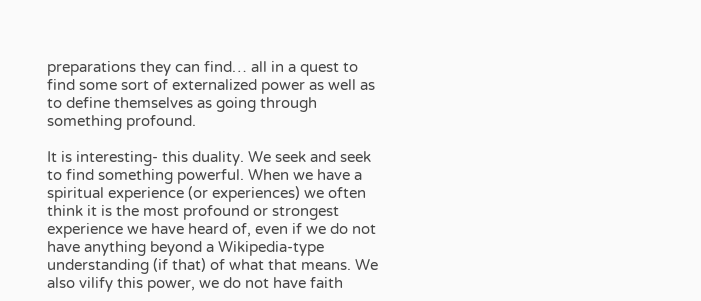preparations they can find… all in a quest to find some sort of externalized power as well as to define themselves as going through something profound.

It is interesting- this duality. We seek and seek to find something powerful. When we have a spiritual experience (or experiences) we often think it is the most profound or strongest experience we have heard of, even if we do not have anything beyond a Wikipedia-type understanding (if that) of what that means. We also vilify this power, we do not have faith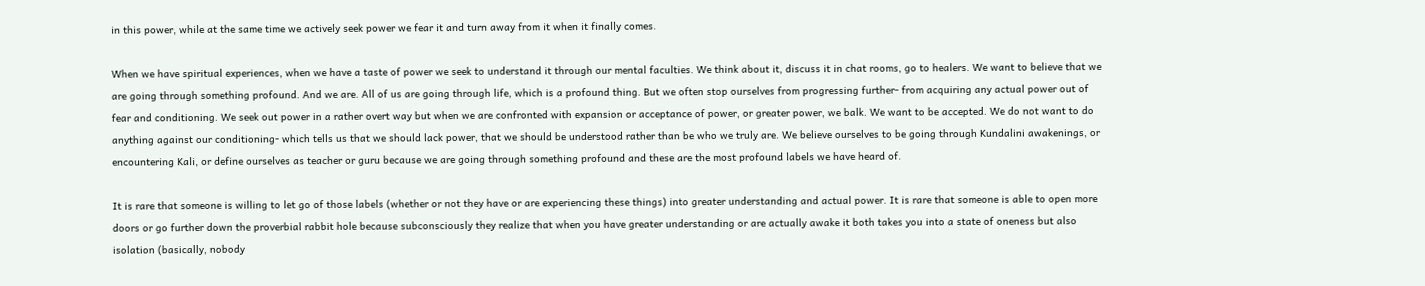in this power, while at the same time we actively seek power we fear it and turn away from it when it finally comes.

When we have spiritual experiences, when we have a taste of power we seek to understand it through our mental faculties. We think about it, discuss it in chat rooms, go to healers. We want to believe that we are going through something profound. And we are. All of us are going through life, which is a profound thing. But we often stop ourselves from progressing further- from acquiring any actual power out of fear and conditioning. We seek out power in a rather overt way but when we are confronted with expansion or acceptance of power, or greater power, we balk. We want to be accepted. We do not want to do anything against our conditioning- which tells us that we should lack power, that we should be understood rather than be who we truly are. We believe ourselves to be going through Kundalini awakenings, or encountering Kali, or define ourselves as teacher or guru because we are going through something profound and these are the most profound labels we have heard of.

It is rare that someone is willing to let go of those labels (whether or not they have or are experiencing these things) into greater understanding and actual power. It is rare that someone is able to open more doors or go further down the proverbial rabbit hole because subconsciously they realize that when you have greater understanding or are actually awake it both takes you into a state of oneness but also isolation (basically, nobody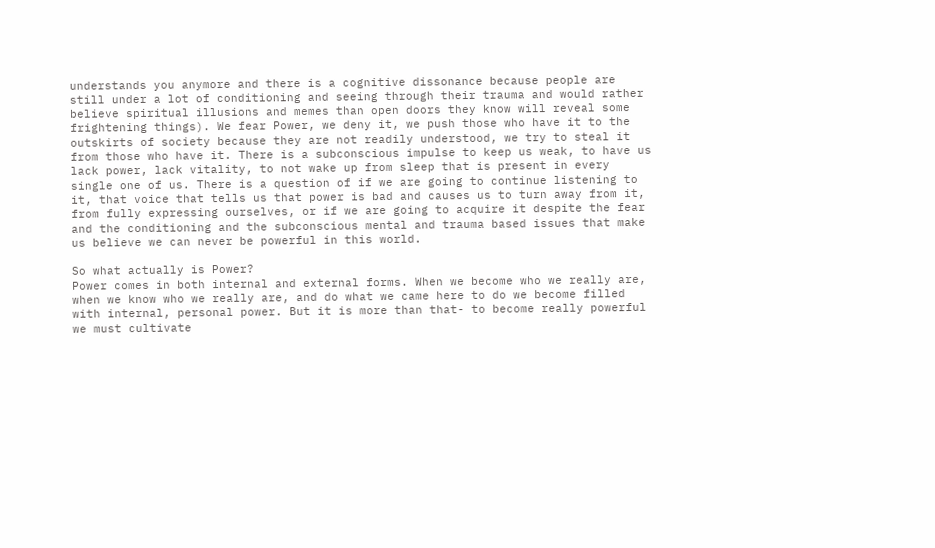understands you anymore and there is a cognitive dissonance because people are still under a lot of conditioning and seeing through their trauma and would rather believe spiritual illusions and memes than open doors they know will reveal some frightening things). We fear Power, we deny it, we push those who have it to the outskirts of society because they are not readily understood, we try to steal it from those who have it. There is a subconscious impulse to keep us weak, to have us lack power, lack vitality, to not wake up from sleep that is present in every single one of us. There is a question of if we are going to continue listening to it, that voice that tells us that power is bad and causes us to turn away from it, from fully expressing ourselves, or if we are going to acquire it despite the fear and the conditioning and the subconscious mental and trauma based issues that make us believe we can never be powerful in this world.

So what actually is Power?
Power comes in both internal and external forms. When we become who we really are, when we know who we really are, and do what we came here to do we become filled with internal, personal power. But it is more than that- to become really powerful we must cultivate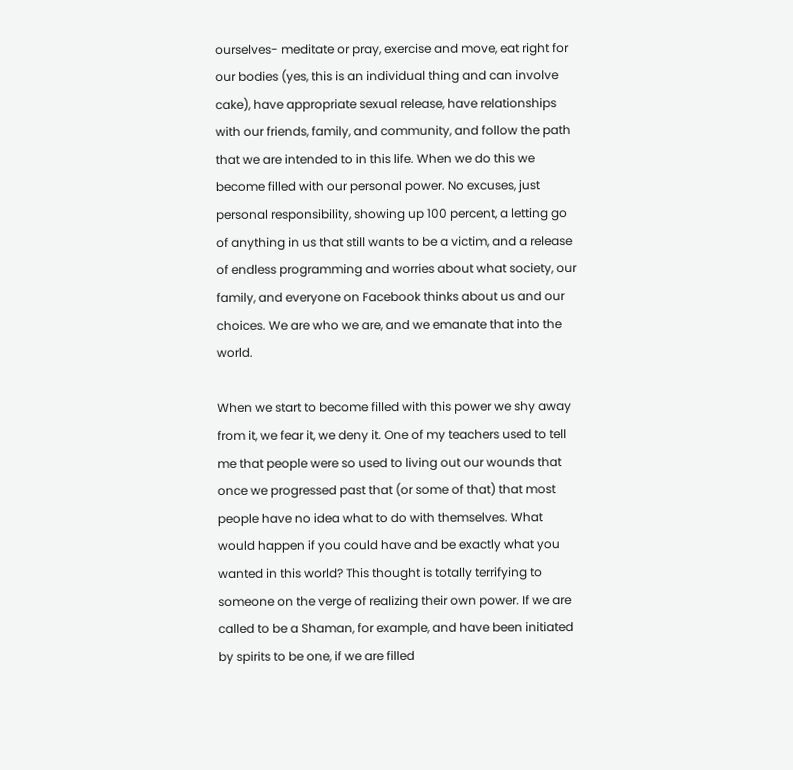ourselves- meditate or pray, exercise and move, eat right for our bodies (yes, this is an individual thing and can involve cake), have appropriate sexual release, have relationships with our friends, family, and community, and follow the path that we are intended to in this life. When we do this we become filled with our personal power. No excuses, just personal responsibility, showing up 100 percent, a letting go of anything in us that still wants to be a victim, and a release of endless programming and worries about what society, our family, and everyone on Facebook thinks about us and our choices. We are who we are, and we emanate that into the world.

When we start to become filled with this power we shy away from it, we fear it, we deny it. One of my teachers used to tell me that people were so used to living out our wounds that once we progressed past that (or some of that) that most people have no idea what to do with themselves. What would happen if you could have and be exactly what you wanted in this world? This thought is totally terrifying to someone on the verge of realizing their own power. If we are called to be a Shaman, for example, and have been initiated by spirits to be one, if we are filled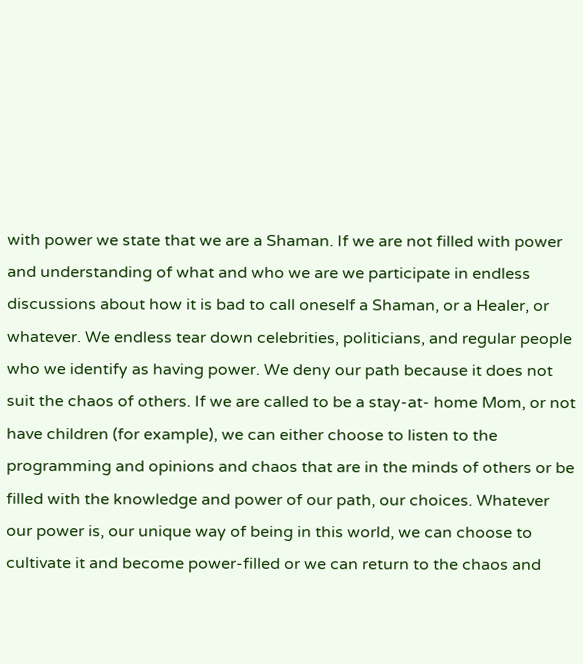with power we state that we are a Shaman. If we are not filled with power and understanding of what and who we are we participate in endless discussions about how it is bad to call oneself a Shaman, or a Healer, or whatever. We endless tear down celebrities, politicians, and regular people who we identify as having power. We deny our path because it does not suit the chaos of others. If we are called to be a stay-at- home Mom, or not have children (for example), we can either choose to listen to the programming and opinions and chaos that are in the minds of others or be filled with the knowledge and power of our path, our choices. Whatever our power is, our unique way of being in this world, we can choose to cultivate it and become power-filled or we can return to the chaos and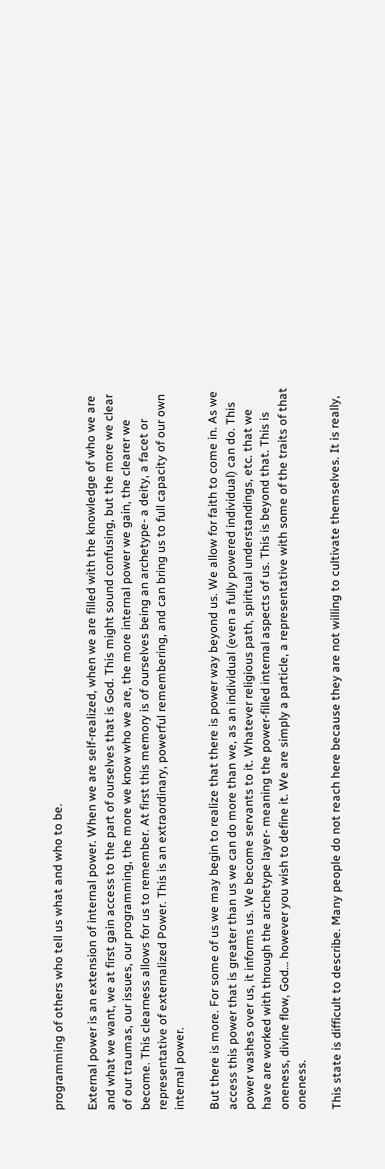programming of others who tell us what and who to be.

External power is an extension of internal power. When we are self-realized, when we are filled with the knowledge of who we are and what we want, we at first gain access to the part of ourselves that is God. This might sound confusing, but the more we clear of our traumas, our issues, our programming, the more we know who we are, the more internal power we gain, the clearer we become. This clearness allows for us to remember. At first this memory is of ourselves being an archetype- a deity, a facet or representative of externalized Power. This is an extraordinary, powerful remembering, and can bring us to full capacity of our own internal power.

But there is more. For some of us we may begin to realize that there is power way beyond us. We allow for faith to come in. As we access this power that is greater than us we can do more than we, as an individual (even a fully powered individual) can do. This power washes over us, it informs us. We become servants to it. Whatever religious path, spiritual understandings, etc. that we have are worked with through the archetype layer- meaning the power-filled internal aspects of us. This is beyond that. This is oneness, divine flow, God… however you wish to define it. We are simply a particle, a representative with some of the traits of that oneness.

This state is difficult to describe. Many people do not reach here because they are not willing to cultivate themselves. It is really,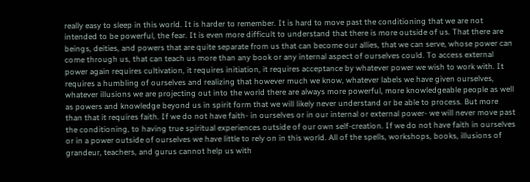really easy to sleep in this world. It is harder to remember. It is hard to move past the conditioning that we are not intended to be powerful, the fear. It is even more difficult to understand that there is more outside of us. That there are beings, deities, and powers that are quite separate from us that can become our allies, that we can serve, whose power can come through us, that can teach us more than any book or any internal aspect of ourselves could. To access external power again requires cultivation, it requires initiation, it requires acceptance by whatever power we wish to work with. It requires a humbling of ourselves and realizing that however much we know, whatever labels we have given ourselves, whatever illusions we are projecting out into the world there are always more powerful, more knowledgeable people as well as powers and knowledge beyond us in spirit form that we will likely never understand or be able to process. But more than that it requires faith. If we do not have faith- in ourselves or in our internal or external power- we will never move past the conditioning, to having true spiritual experiences outside of our own self-creation. If we do not have faith in ourselves or in a power outside of ourselves we have little to rely on in this world. All of the spells, workshops, books, illusions of grandeur, teachers, and gurus cannot help us with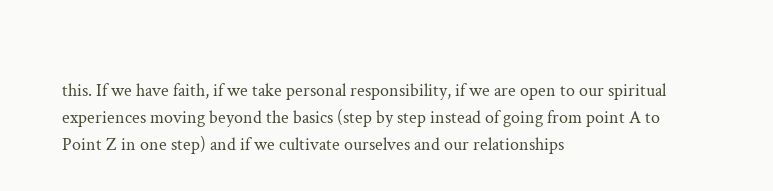this. If we have faith, if we take personal responsibility, if we are open to our spiritual experiences moving beyond the basics (step by step instead of going from point A to Point Z in one step) and if we cultivate ourselves and our relationships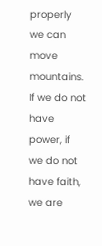properly we can move mountains. If we do not have power, if we do not have faith, we are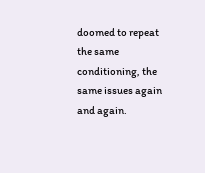doomed to repeat the same conditioning, the same issues again and again.